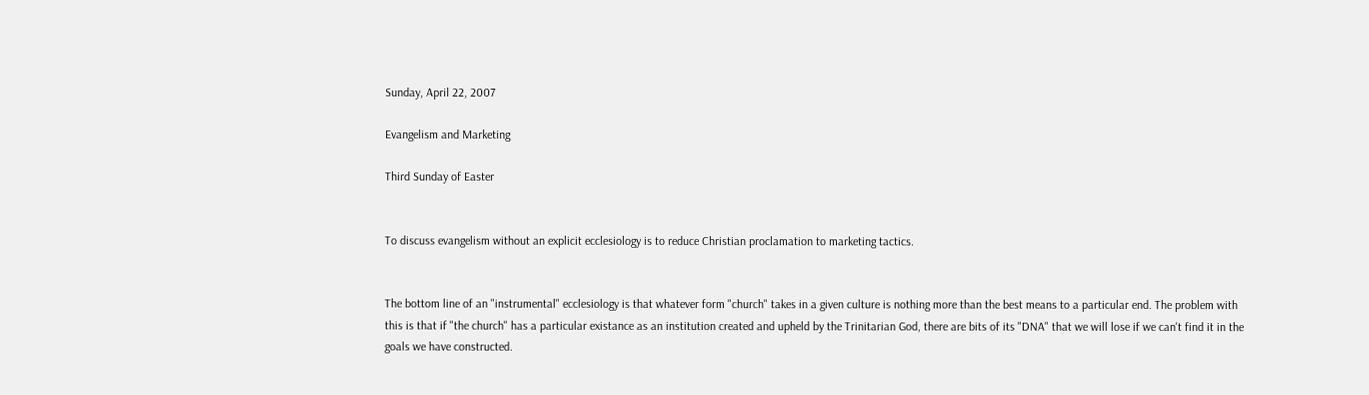Sunday, April 22, 2007

Evangelism and Marketing

Third Sunday of Easter


To discuss evangelism without an explicit ecclesiology is to reduce Christian proclamation to marketing tactics.


The bottom line of an "instrumental" ecclesiology is that whatever form "church" takes in a given culture is nothing more than the best means to a particular end. The problem with this is that if "the church" has a particular existance as an institution created and upheld by the Trinitarian God, there are bits of its "DNA" that we will lose if we can't find it in the goals we have constructed.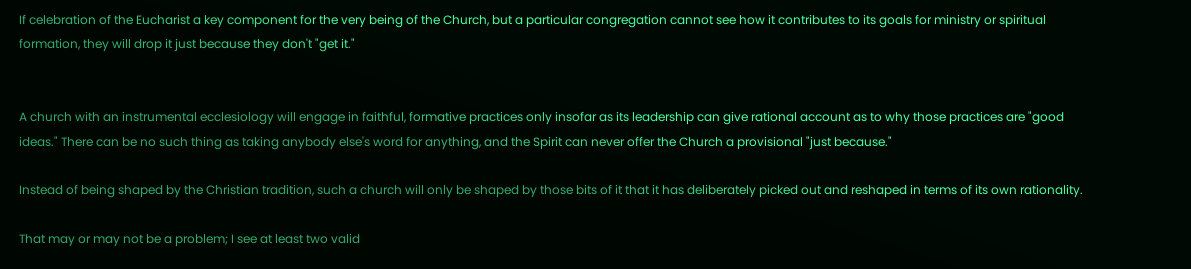If celebration of the Eucharist a key component for the very being of the Church, but a particular congregation cannot see how it contributes to its goals for ministry or spiritual formation, they will drop it just because they don't "get it."


A church with an instrumental ecclesiology will engage in faithful, formative practices only insofar as its leadership can give rational account as to why those practices are "good ideas." There can be no such thing as taking anybody else's word for anything, and the Spirit can never offer the Church a provisional "just because."

Instead of being shaped by the Christian tradition, such a church will only be shaped by those bits of it that it has deliberately picked out and reshaped in terms of its own rationality.

That may or may not be a problem; I see at least two valid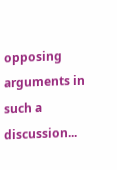opposing arguments in such a discussion...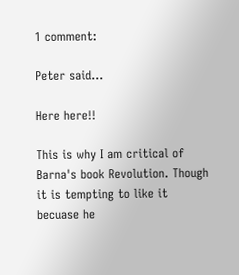1 comment:

Peter said...

Here here!!

This is why I am critical of Barna's book Revolution. Though it is tempting to like it becuase he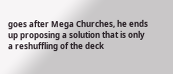goes after Mega Churches, he ends up proposing a solution that is only a reshuffling of the deck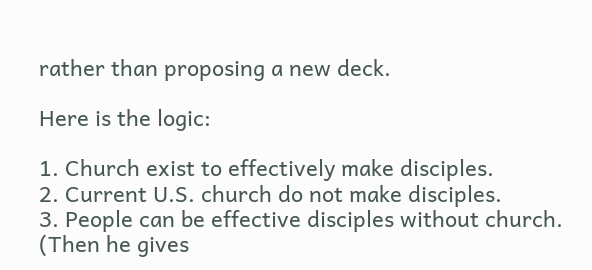rather than proposing a new deck.

Here is the logic:

1. Church exist to effectively make disciples.
2. Current U.S. church do not make disciples.
3. People can be effective disciples without church. (Then he gives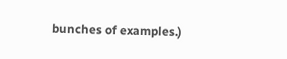bunches of examples.)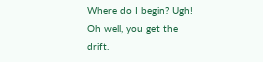Where do I begin? Ugh! Oh well, you get the drift.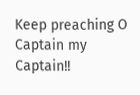Keep preaching O Captain my Captain!!